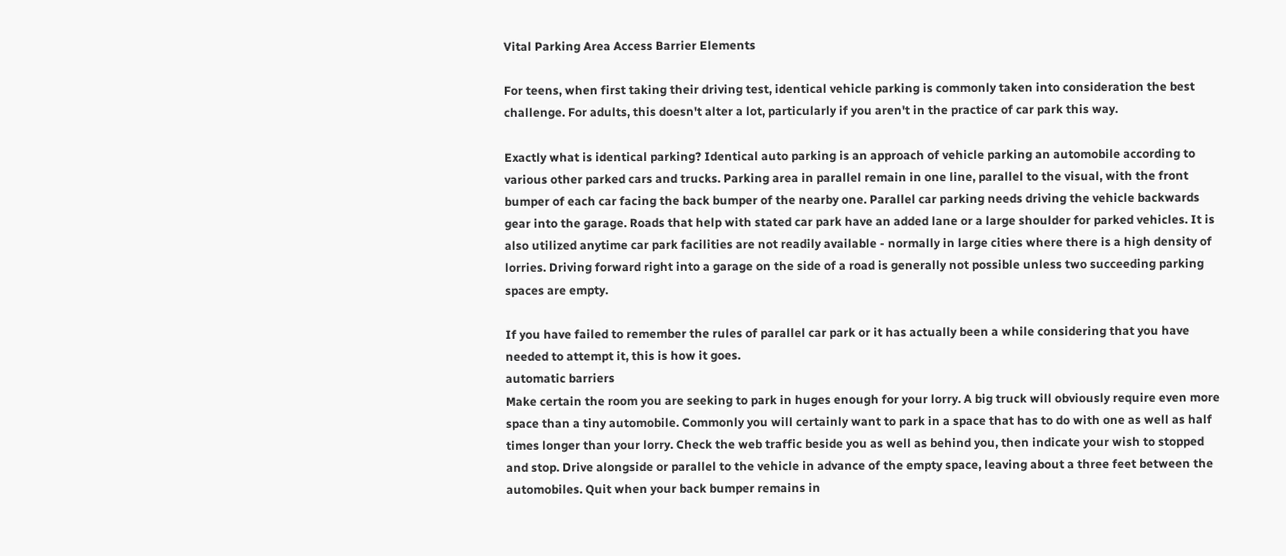Vital Parking Area Access Barrier Elements

For teens, when first taking their driving test, identical vehicle parking is commonly taken into consideration the best challenge. For adults, this doesn't alter a lot, particularly if you aren't in the practice of car park this way.

Exactly what is identical parking? Identical auto parking is an approach of vehicle parking an automobile according to various other parked cars and trucks. Parking area in parallel remain in one line, parallel to the visual, with the front bumper of each car facing the back bumper of the nearby one. Parallel car parking needs driving the vehicle backwards gear into the garage. Roads that help with stated car park have an added lane or a large shoulder for parked vehicles. It is also utilized anytime car park facilities are not readily available - normally in large cities where there is a high density of lorries. Driving forward right into a garage on the side of a road is generally not possible unless two succeeding parking spaces are empty.

If you have failed to remember the rules of parallel car park or it has actually been a while considering that you have needed to attempt it, this is how it goes.
automatic barriers
Make certain the room you are seeking to park in huges enough for your lorry. A big truck will obviously require even more space than a tiny automobile. Commonly you will certainly want to park in a space that has to do with one as well as half times longer than your lorry. Check the web traffic beside you as well as behind you, then indicate your wish to stopped and stop. Drive alongside or parallel to the vehicle in advance of the empty space, leaving about a three feet between the automobiles. Quit when your back bumper remains in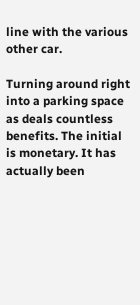line with the various other car.

Turning around right into a parking space as deals countless benefits. The initial is monetary. It has actually been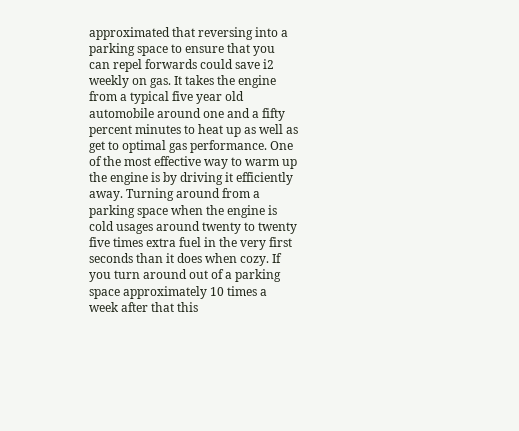approximated that reversing into a parking space to ensure that you can repel forwards could save i2 weekly on gas. It takes the engine from a typical five year old automobile around one and a fifty percent minutes to heat up as well as get to optimal gas performance. One of the most effective way to warm up the engine is by driving it efficiently away. Turning around from a parking space when the engine is cold usages around twenty to twenty five times extra fuel in the very first seconds than it does when cozy. If you turn around out of a parking space approximately 10 times a week after that this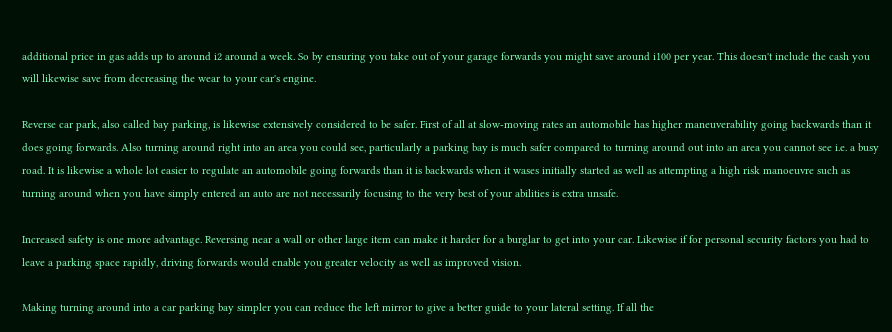additional price in gas adds up to around i2 around a week. So by ensuring you take out of your garage forwards you might save around i100 per year. This doesn't include the cash you will likewise save from decreasing the wear to your car's engine.

Reverse car park, also called bay parking, is likewise extensively considered to be safer. First of all at slow-moving rates an automobile has higher maneuverability going backwards than it does going forwards. Also turning around right into an area you could see, particularly a parking bay is much safer compared to turning around out into an area you cannot see i.e. a busy road. It is likewise a whole lot easier to regulate an automobile going forwards than it is backwards when it wases initially started as well as attempting a high risk manoeuvre such as turning around when you have simply entered an auto are not necessarily focusing to the very best of your abilities is extra unsafe.

Increased safety is one more advantage. Reversing near a wall or other large item can make it harder for a burglar to get into your car. Likewise if for personal security factors you had to leave a parking space rapidly, driving forwards would enable you greater velocity as well as improved vision.

Making turning around into a car parking bay simpler you can reduce the left mirror to give a better guide to your lateral setting. If all the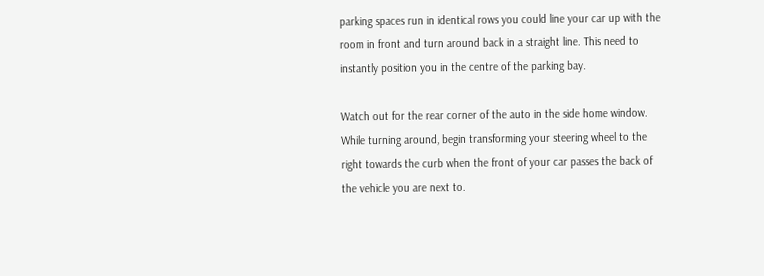parking spaces run in identical rows you could line your car up with the room in front and turn around back in a straight line. This need to instantly position you in the centre of the parking bay.

Watch out for the rear corner of the auto in the side home window. While turning around, begin transforming your steering wheel to the right towards the curb when the front of your car passes the back of the vehicle you are next to.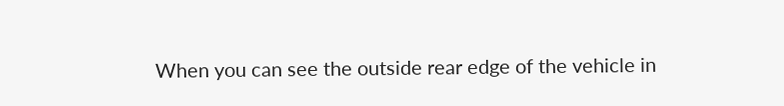When you can see the outside rear edge of the vehicle in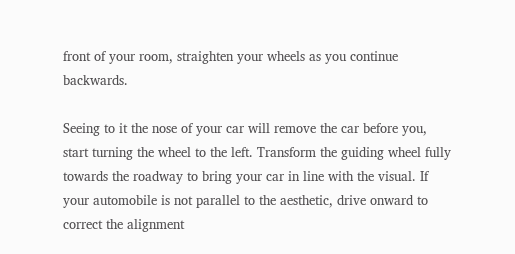front of your room, straighten your wheels as you continue backwards.

Seeing to it the nose of your car will remove the car before you, start turning the wheel to the left. Transform the guiding wheel fully towards the roadway to bring your car in line with the visual. If your automobile is not parallel to the aesthetic, drive onward to correct the alignment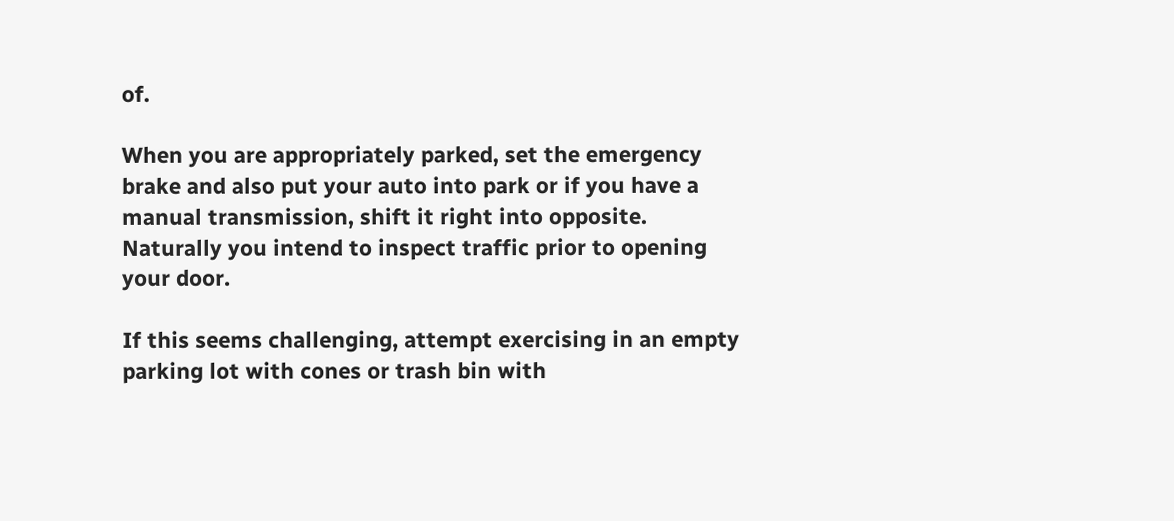of.

When you are appropriately parked, set the emergency brake and also put your auto into park or if you have a manual transmission, shift it right into opposite. Naturally you intend to inspect traffic prior to opening your door.

If this seems challenging, attempt exercising in an empty parking lot with cones or trash bin with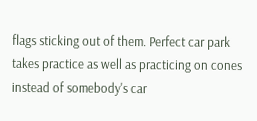flags sticking out of them. Perfect car park takes practice as well as practicing on cones instead of somebody's car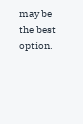may be the best option.